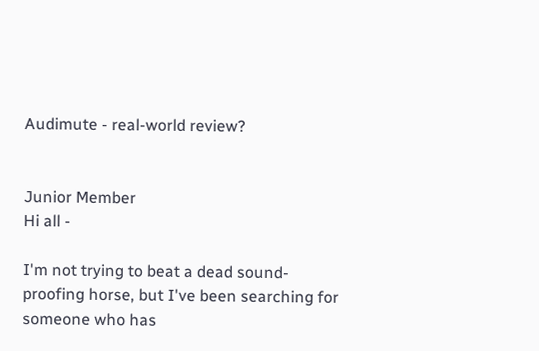Audimute - real-world review?


Junior Member
Hi all -

I'm not trying to beat a dead sound-proofing horse, but I've been searching for someone who has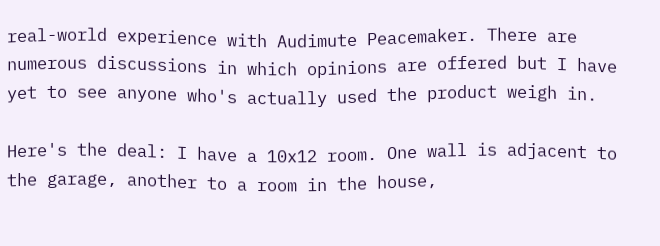real-world experience with Audimute Peacemaker. There are numerous discussions in which opinions are offered but I have yet to see anyone who's actually used the product weigh in.

Here's the deal: I have a 10x12 room. One wall is adjacent to the garage, another to a room in the house,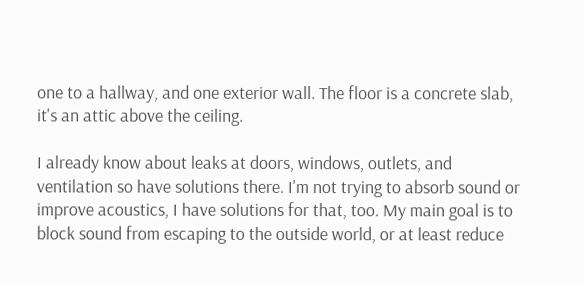one to a hallway, and one exterior wall. The floor is a concrete slab, it's an attic above the ceiling.

I already know about leaks at doors, windows, outlets, and ventilation so have solutions there. I'm not trying to absorb sound or improve acoustics, I have solutions for that, too. My main goal is to block sound from escaping to the outside world, or at least reduce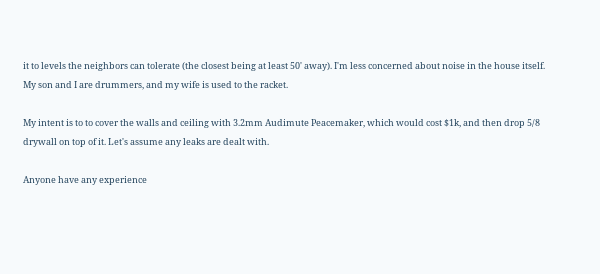it to levels the neighbors can tolerate (the closest being at least 50' away). I'm less concerned about noise in the house itself. My son and I are drummers, and my wife is used to the racket.

My intent is to to cover the walls and ceiling with 3.2mm Audimute Peacemaker, which would cost $1k, and then drop 5/8 drywall on top of it. Let's assume any leaks are dealt with.

Anyone have any experience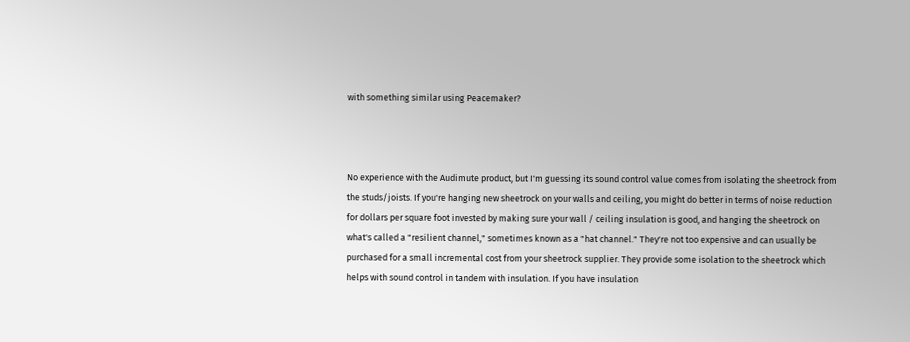with something similar using Peacemaker?



No experience with the Audimute product, but I'm guessing its sound control value comes from isolating the sheetrock from the studs/joists. If you're hanging new sheetrock on your walls and ceiling, you might do better in terms of noise reduction for dollars per square foot invested by making sure your wall / ceiling insulation is good, and hanging the sheetrock on what's called a "resilient channel," sometimes known as a "hat channel." They're not too expensive and can usually be purchased for a small incremental cost from your sheetrock supplier. They provide some isolation to the sheetrock which helps with sound control in tandem with insulation. If you have insulation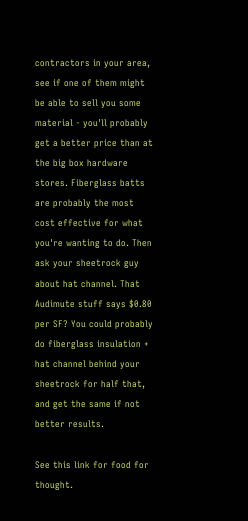contractors in your area, see if one of them might be able to sell you some material - you'll probably get a better price than at the big box hardware stores. Fiberglass batts are probably the most cost effective for what you're wanting to do. Then ask your sheetrock guy about hat channel. That Audimute stuff says $0.80 per SF? You could probably do fiberglass insulation + hat channel behind your sheetrock for half that, and get the same if not better results.

See this link for food for thought.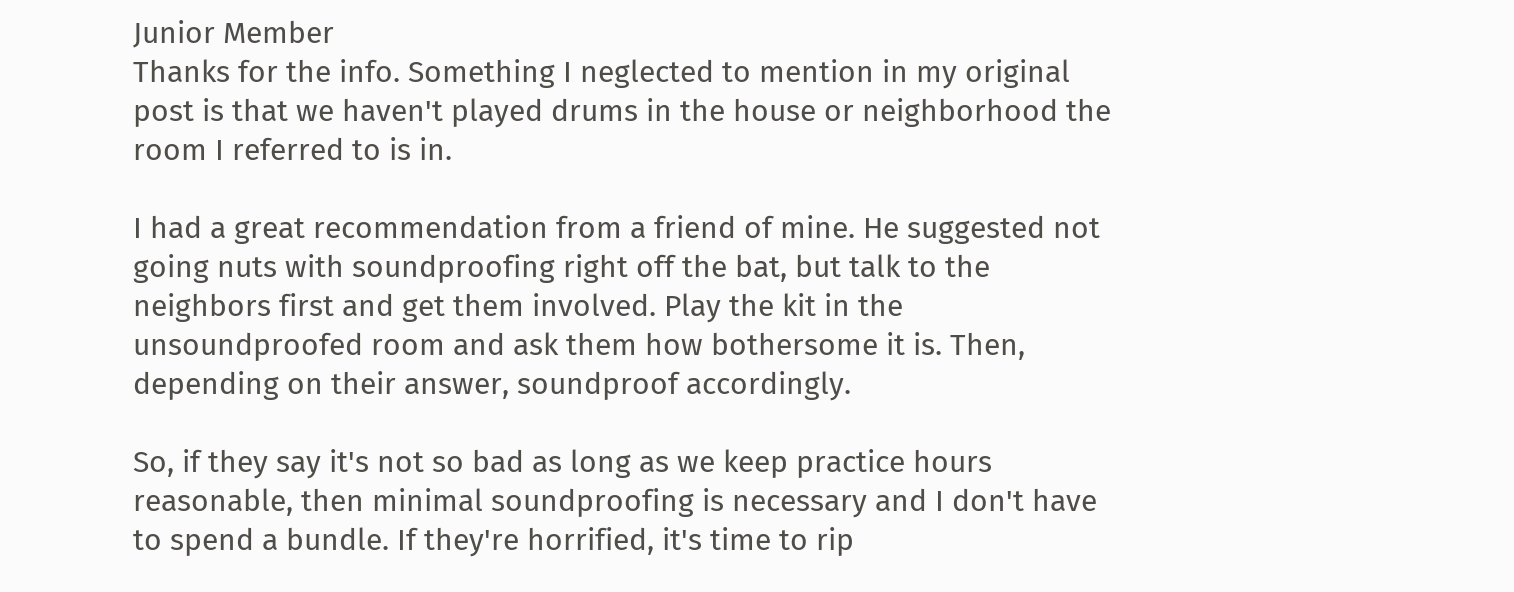Junior Member
Thanks for the info. Something I neglected to mention in my original post is that we haven't played drums in the house or neighborhood the room I referred to is in.

I had a great recommendation from a friend of mine. He suggested not going nuts with soundproofing right off the bat, but talk to the neighbors first and get them involved. Play the kit in the unsoundproofed room and ask them how bothersome it is. Then, depending on their answer, soundproof accordingly.

So, if they say it's not so bad as long as we keep practice hours reasonable, then minimal soundproofing is necessary and I don't have to spend a bundle. If they're horrified, it's time to rip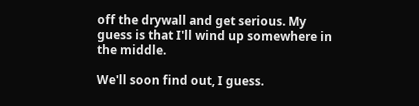off the drywall and get serious. My guess is that I'll wind up somewhere in the middle.

We'll soon find out, I guess.